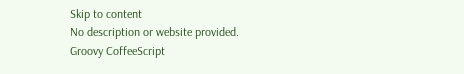Skip to content
No description or website provided.
Groovy CoffeeScript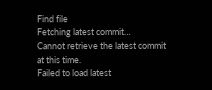Find file
Fetching latest commit…
Cannot retrieve the latest commit at this time.
Failed to load latest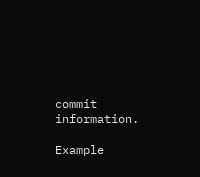commit information.

Example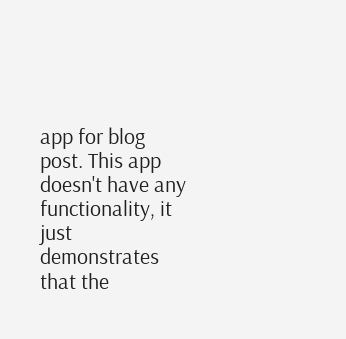app for blog post. This app doesn't have any functionality, it just demonstrates that the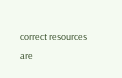correct resources are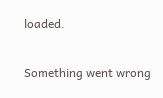loaded.

Something went wrong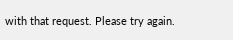with that request. Please try again.